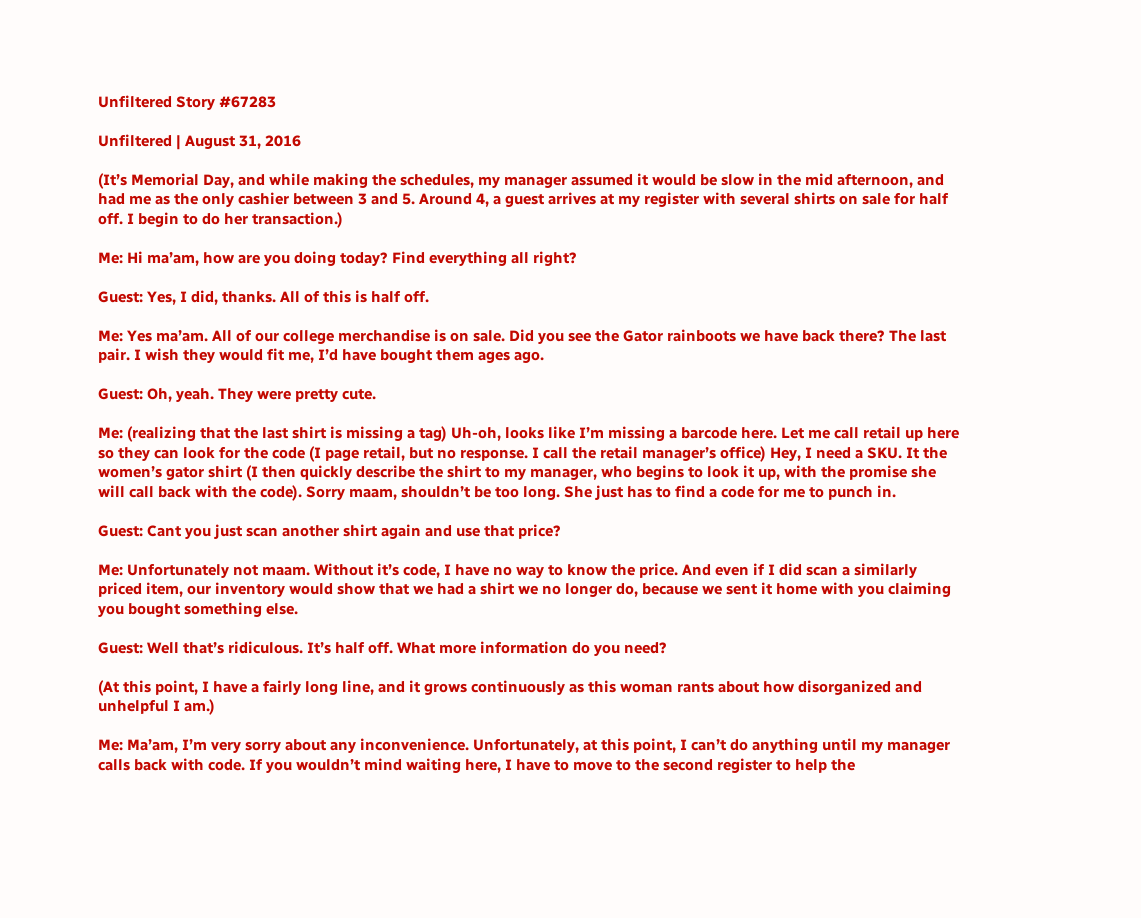Unfiltered Story #67283

Unfiltered | August 31, 2016

(It’s Memorial Day, and while making the schedules, my manager assumed it would be slow in the mid afternoon, and had me as the only cashier between 3 and 5. Around 4, a guest arrives at my register with several shirts on sale for half off. I begin to do her transaction.)

Me: Hi ma’am, how are you doing today? Find everything all right?

Guest: Yes, I did, thanks. All of this is half off.

Me: Yes ma’am. All of our college merchandise is on sale. Did you see the Gator rainboots we have back there? The last pair. I wish they would fit me, I’d have bought them ages ago.

Guest: Oh, yeah. They were pretty cute.

Me: (realizing that the last shirt is missing a tag) Uh-oh, looks like I’m missing a barcode here. Let me call retail up here so they can look for the code (I page retail, but no response. I call the retail manager’s office) Hey, I need a SKU. It the women’s gator shirt (I then quickly describe the shirt to my manager, who begins to look it up, with the promise she will call back with the code). Sorry maam, shouldn’t be too long. She just has to find a code for me to punch in.

Guest: Cant you just scan another shirt again and use that price?

Me: Unfortunately not maam. Without it’s code, I have no way to know the price. And even if I did scan a similarly priced item, our inventory would show that we had a shirt we no longer do, because we sent it home with you claiming you bought something else.

Guest: Well that’s ridiculous. It’s half off. What more information do you need?

(At this point, I have a fairly long line, and it grows continuously as this woman rants about how disorganized and unhelpful I am.)

Me: Ma’am, I’m very sorry about any inconvenience. Unfortunately, at this point, I can’t do anything until my manager calls back with code. If you wouldn’t mind waiting here, I have to move to the second register to help the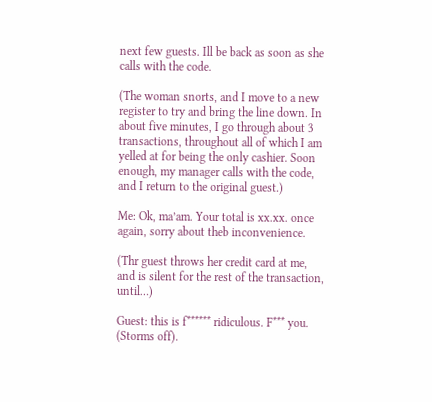next few guests. Ill be back as soon as she calls with the code.

(The woman snorts, and I move to a new register to try and bring the line down. In about five minutes, I go through about 3 transactions, throughout all of which I am yelled at for being the only cashier. Soon enough, my manager calls with the code, and I return to the original guest.)

Me: Ok, ma’am. Your total is xx.xx. once again, sorry about theb inconvenience.

(Thr guest throws her credit card at me, and is silent for the rest of the transaction, until…)

Guest: this is f****** ridiculous. F*** you. (Storms off).